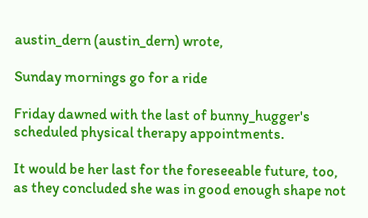austin_dern (austin_dern) wrote,

Sunday mornings go for a ride

Friday dawned with the last of bunny_hugger's scheduled physical therapy appointments.

It would be her last for the foreseeable future, too, as they concluded she was in good enough shape not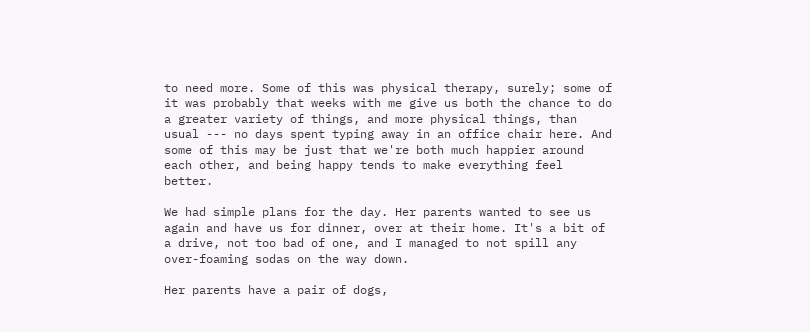to need more. Some of this was physical therapy, surely; some of it was probably that weeks with me give us both the chance to do a greater variety of things, and more physical things, than usual --- no days spent typing away in an office chair here. And some of this may be just that we're both much happier around each other, and being happy tends to make everything feel better.

We had simple plans for the day. Her parents wanted to see us again and have us for dinner, over at their home. It's a bit of a drive, not too bad of one, and I managed to not spill any over-foaming sodas on the way down.

Her parents have a pair of dogs,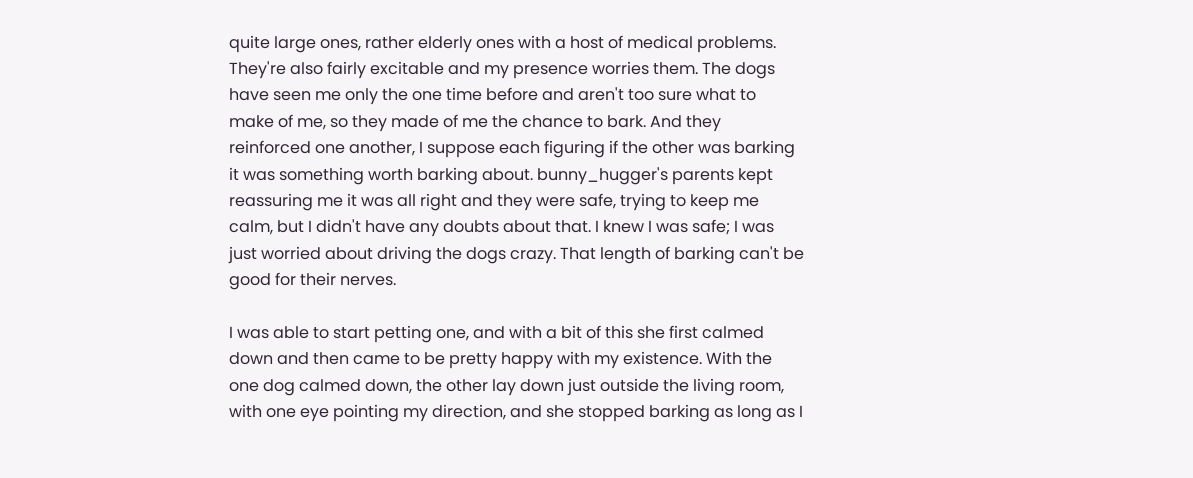quite large ones, rather elderly ones with a host of medical problems. They're also fairly excitable and my presence worries them. The dogs have seen me only the one time before and aren't too sure what to make of me, so they made of me the chance to bark. And they reinforced one another, I suppose each figuring if the other was barking it was something worth barking about. bunny_hugger's parents kept reassuring me it was all right and they were safe, trying to keep me calm, but I didn't have any doubts about that. I knew I was safe; I was just worried about driving the dogs crazy. That length of barking can't be good for their nerves.

I was able to start petting one, and with a bit of this she first calmed down and then came to be pretty happy with my existence. With the one dog calmed down, the other lay down just outside the living room, with one eye pointing my direction, and she stopped barking as long as I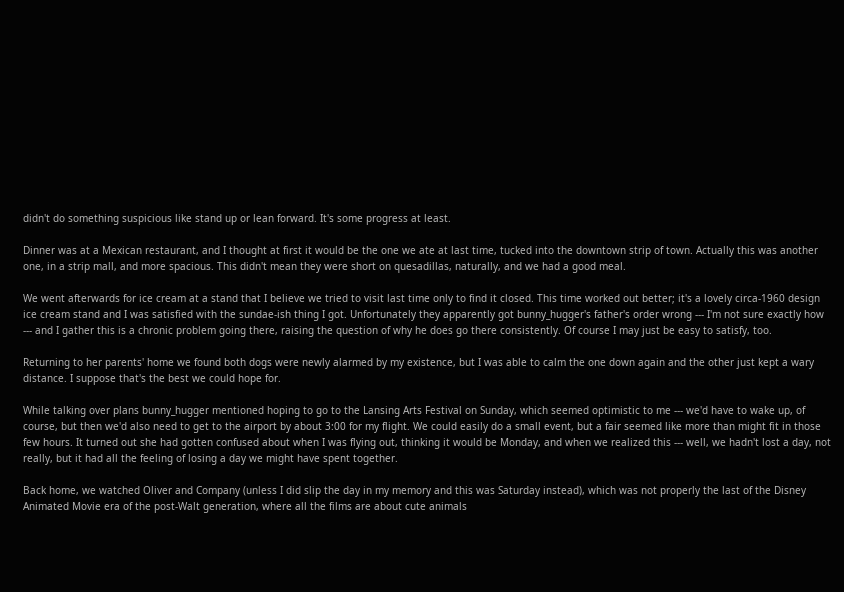didn't do something suspicious like stand up or lean forward. It's some progress at least.

Dinner was at a Mexican restaurant, and I thought at first it would be the one we ate at last time, tucked into the downtown strip of town. Actually this was another one, in a strip mall, and more spacious. This didn't mean they were short on quesadillas, naturally, and we had a good meal.

We went afterwards for ice cream at a stand that I believe we tried to visit last time only to find it closed. This time worked out better; it's a lovely circa-1960 design ice cream stand and I was satisfied with the sundae-ish thing I got. Unfortunately they apparently got bunny_hugger's father's order wrong --- I'm not sure exactly how --- and I gather this is a chronic problem going there, raising the question of why he does go there consistently. Of course I may just be easy to satisfy, too.

Returning to her parents' home we found both dogs were newly alarmed by my existence, but I was able to calm the one down again and the other just kept a wary distance. I suppose that's the best we could hope for.

While talking over plans bunny_hugger mentioned hoping to go to the Lansing Arts Festival on Sunday, which seemed optimistic to me --- we'd have to wake up, of course, but then we'd also need to get to the airport by about 3:00 for my flight. We could easily do a small event, but a fair seemed like more than might fit in those few hours. It turned out she had gotten confused about when I was flying out, thinking it would be Monday, and when we realized this --- well, we hadn't lost a day, not really, but it had all the feeling of losing a day we might have spent together.

Back home, we watched Oliver and Company (unless I did slip the day in my memory and this was Saturday instead), which was not properly the last of the Disney Animated Movie era of the post-Walt generation, where all the films are about cute animals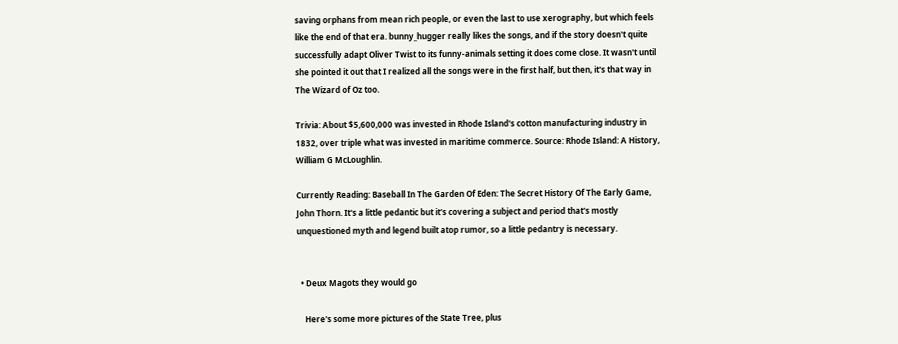saving orphans from mean rich people, or even the last to use xerography, but which feels like the end of that era. bunny_hugger really likes the songs, and if the story doesn't quite successfully adapt Oliver Twist to its funny-animals setting it does come close. It wasn't until she pointed it out that I realized all the songs were in the first half, but then, it's that way in The Wizard of Oz too.

Trivia: About $5,600,000 was invested in Rhode Island's cotton manufacturing industry in 1832, over triple what was invested in maritime commerce. Source: Rhode Island: A History, William G McLoughlin.

Currently Reading: Baseball In The Garden Of Eden: The Secret History Of The Early Game, John Thorn. It's a little pedantic but it's covering a subject and period that's mostly unquestioned myth and legend built atop rumor, so a little pedantry is necessary.


  • Deux Magots they would go

    Here's some more pictures of the State Tree, plus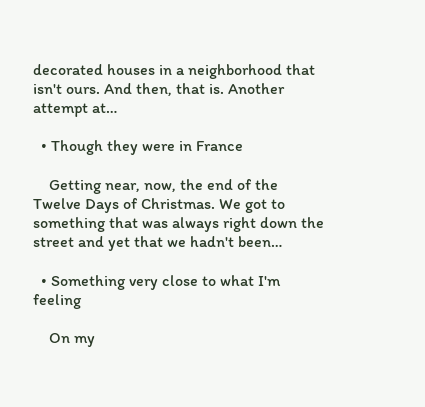decorated houses in a neighborhood that isn't ours. And then, that is. Another attempt at…

  • Though they were in France

    Getting near, now, the end of the Twelve Days of Christmas. We got to something that was always right down the street and yet that we hadn't been…

  • Something very close to what I'm feeling

    On my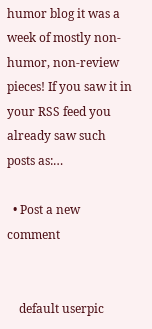humor blog it was a week of mostly non-humor, non-review pieces! If you saw it in your RSS feed you already saw such posts as:…

  • Post a new comment


    default userpic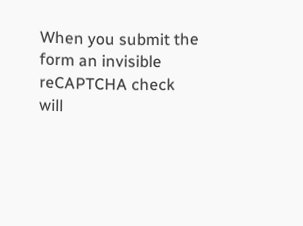When you submit the form an invisible reCAPTCHA check will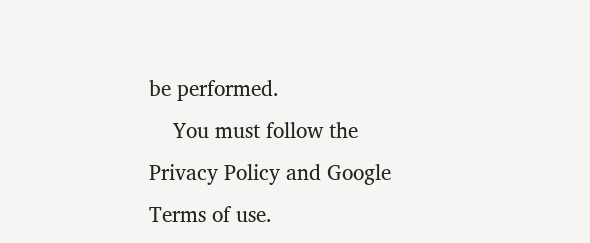be performed.
    You must follow the Privacy Policy and Google Terms of use.